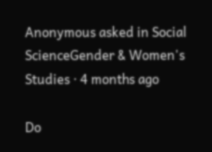Anonymous asked in Social ScienceGender & Women's Studies · 4 months ago

Do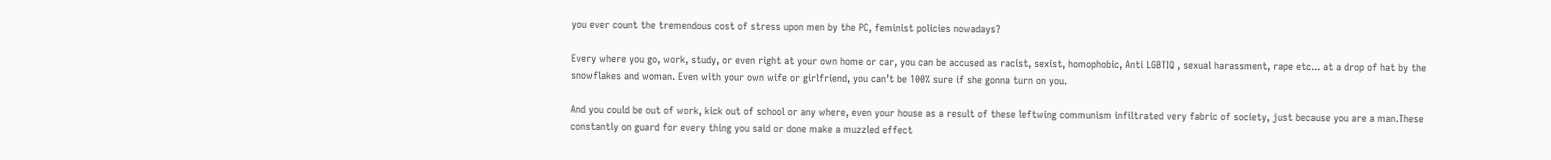you ever count the tremendous cost of stress upon men by the PC, feminist policies nowadays?

Every where you go, work, study, or even right at your own home or car, you can be accused as racist, sexist, homophobic, Anti LGBTIQ , sexual harassment, rape etc... at a drop of hat by the snowflakes and woman. Even with your own wife or girlfriend, you can’t be 100% sure if she gonna turn on you.

And you could be out of work, kick out of school or any where, even your house as a result of these leftwing communism infiltrated very fabric of society, just because you are a man.These constantly on guard for every thing you said or done make a muzzled effect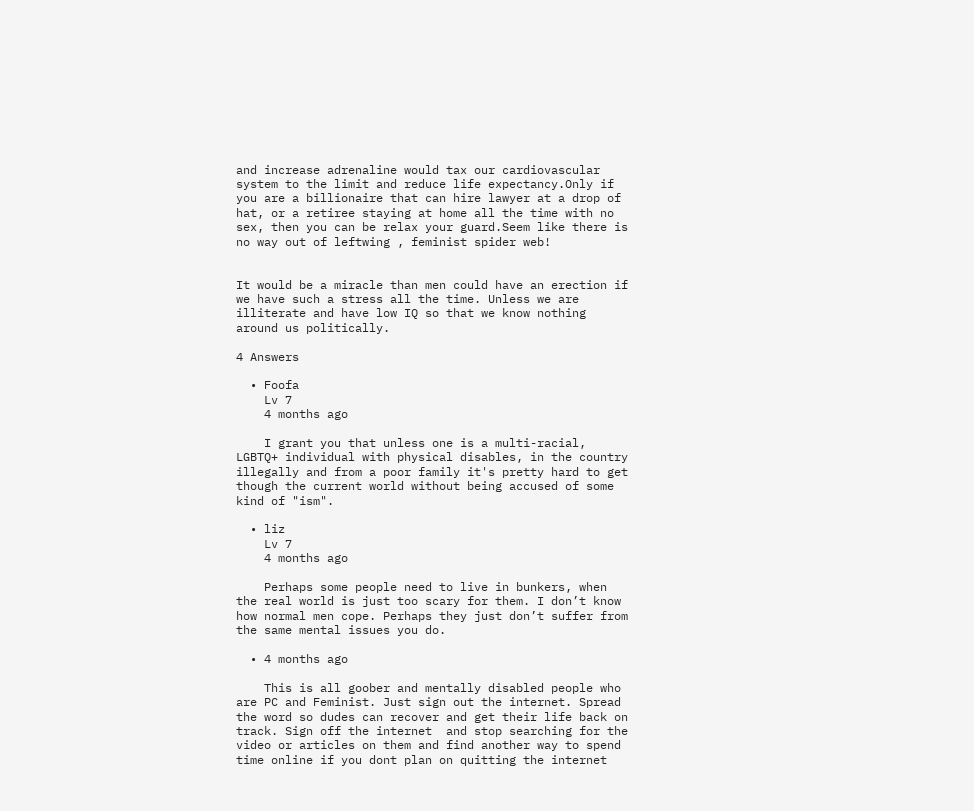and increase adrenaline would tax our cardiovascular system to the limit and reduce life expectancy.Only if you are a billionaire that can hire lawyer at a drop of hat, or a retiree staying at home all the time with no sex, then you can be relax your guard.Seem like there is no way out of leftwing , feminist spider web!


It would be a miracle than men could have an erection if we have such a stress all the time. Unless we are illiterate and have low IQ so that we know nothing around us politically.

4 Answers

  • Foofa
    Lv 7
    4 months ago

    I grant you that unless one is a multi-racial, LGBTQ+ individual with physical disables, in the country illegally and from a poor family it's pretty hard to get though the current world without being accused of some kind of "ism".

  • liz
    Lv 7
    4 months ago

    Perhaps some people need to live in bunkers, when the real world is just too scary for them. I don’t know how normal men cope. Perhaps they just don’t suffer from the same mental issues you do.

  • 4 months ago

    This is all goober and mentally disabled people who are PC and Feminist. Just sign out the internet. Spread the word so dudes can recover and get their life back on track. Sign off the internet  and stop searching for the video or articles on them and find another way to spend time online if you dont plan on quitting the internet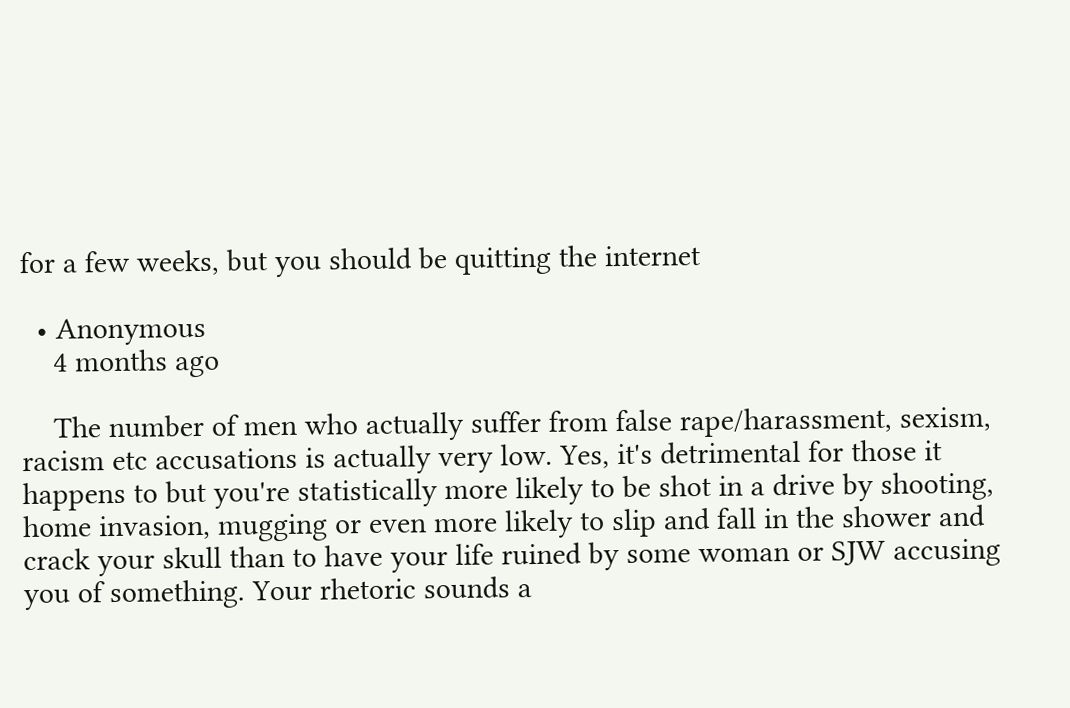for a few weeks, but you should be quitting the internet

  • Anonymous
    4 months ago

    The number of men who actually suffer from false rape/harassment, sexism, racism etc accusations is actually very low. Yes, it's detrimental for those it happens to but you're statistically more likely to be shot in a drive by shooting, home invasion, mugging or even more likely to slip and fall in the shower and crack your skull than to have your life ruined by some woman or SJW accusing you of something. Your rhetoric sounds a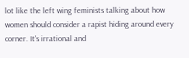lot like the left wing feminists talking about how women should consider a rapist hiding around every corner. It's irrational and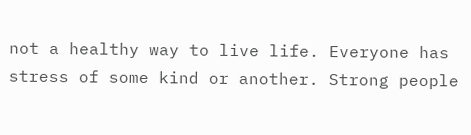not a healthy way to live life. Everyone has stress of some kind or another. Strong people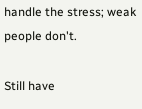handle the stress; weak people don't.

Still have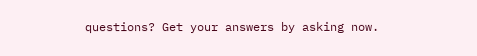questions? Get your answers by asking now.